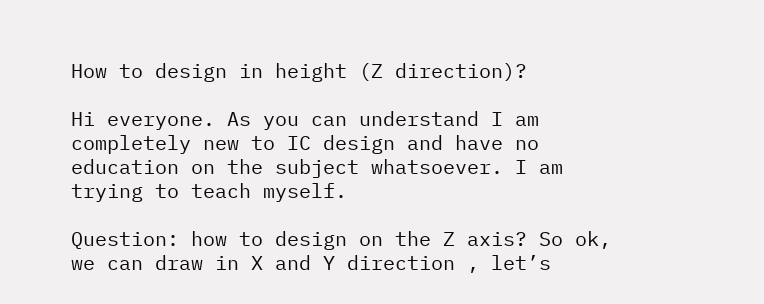How to design in height (Z direction)?

Hi everyone. As you can understand I am completely new to IC design and have no education on the subject whatsoever. I am trying to teach myself.

Question: how to design on the Z axis? So ok, we can draw in X and Y direction , let’s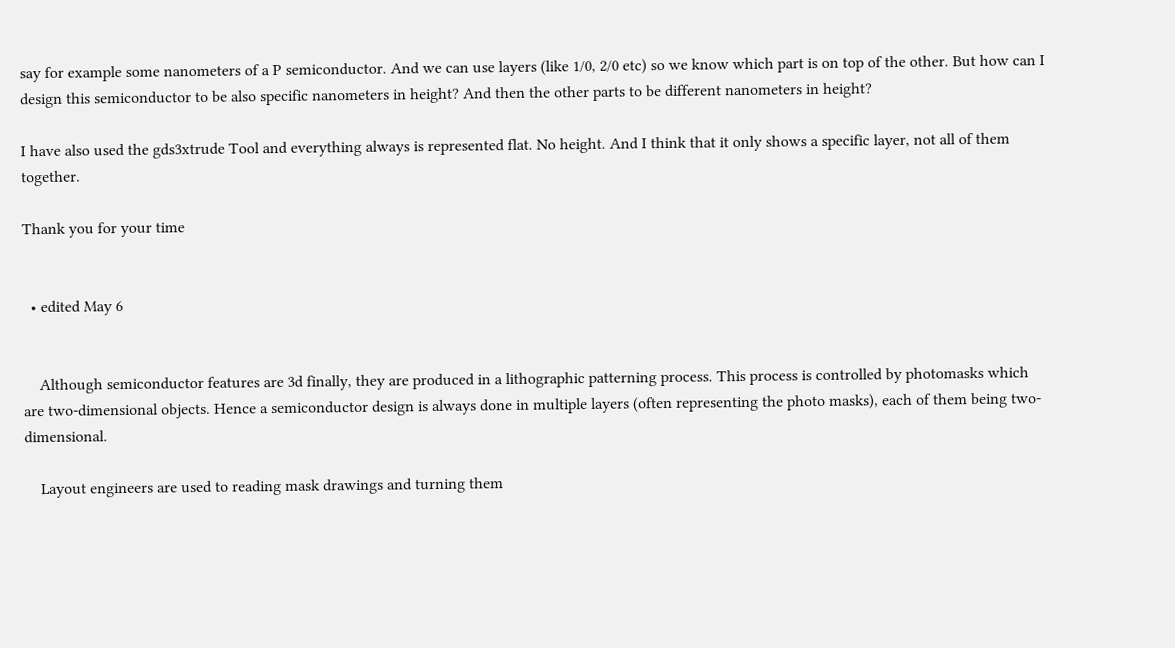say for example some nanometers of a P semiconductor. And we can use layers (like 1/0, 2/0 etc) so we know which part is on top of the other. But how can I design this semiconductor to be also specific nanometers in height? And then the other parts to be different nanometers in height?

I have also used the gds3xtrude Tool and everything always is represented flat. No height. And I think that it only shows a specific layer, not all of them together.

Thank you for your time


  • edited May 6


    Although semiconductor features are 3d finally, they are produced in a lithographic patterning process. This process is controlled by photomasks which are two-dimensional objects. Hence a semiconductor design is always done in multiple layers (often representing the photo masks), each of them being two-dimensional.

    Layout engineers are used to reading mask drawings and turning them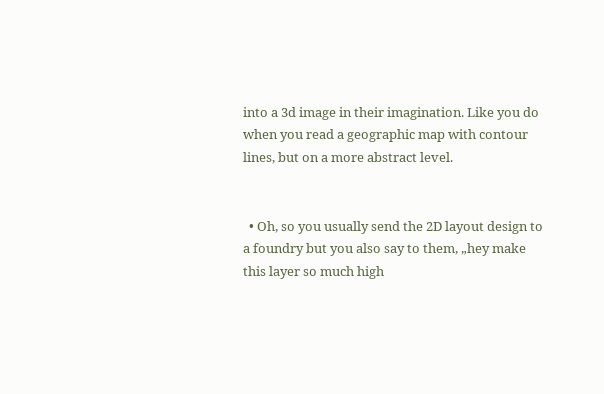into a 3d image in their imagination. Like you do when you read a geographic map with contour lines, but on a more abstract level.


  • Oh, so you usually send the 2D layout design to a foundry but you also say to them, „hey make this layer so much high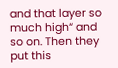and that layer so much high“ and so on. Then they put this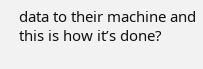data to their machine and this is how it’s done?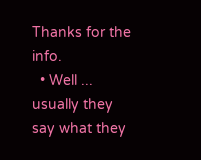Thanks for the info.
  • Well ... usually they say what they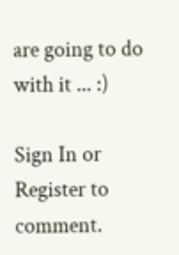are going to do with it ... :)

Sign In or Register to comment.